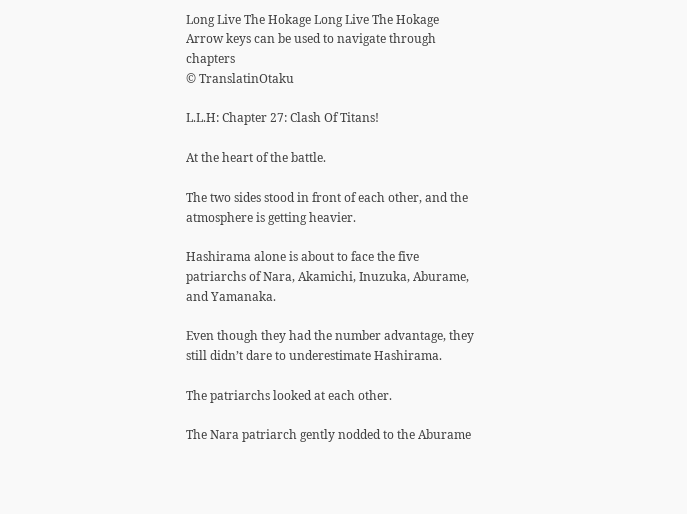Long Live The Hokage Long Live The Hokage
Arrow keys can be used to navigate through chapters
© TranslatinOtaku

L.L.H: Chapter 27: Clash Of Titans!

At the heart of the battle.

The two sides stood in front of each other, and the atmosphere is getting heavier.

Hashirama alone is about to face the five patriarchs of Nara, Akamichi, Inuzuka, Aburame, and Yamanaka.

Even though they had the number advantage, they still didn’t dare to underestimate Hashirama.

The patriarchs looked at each other.

The Nara patriarch gently nodded to the Aburame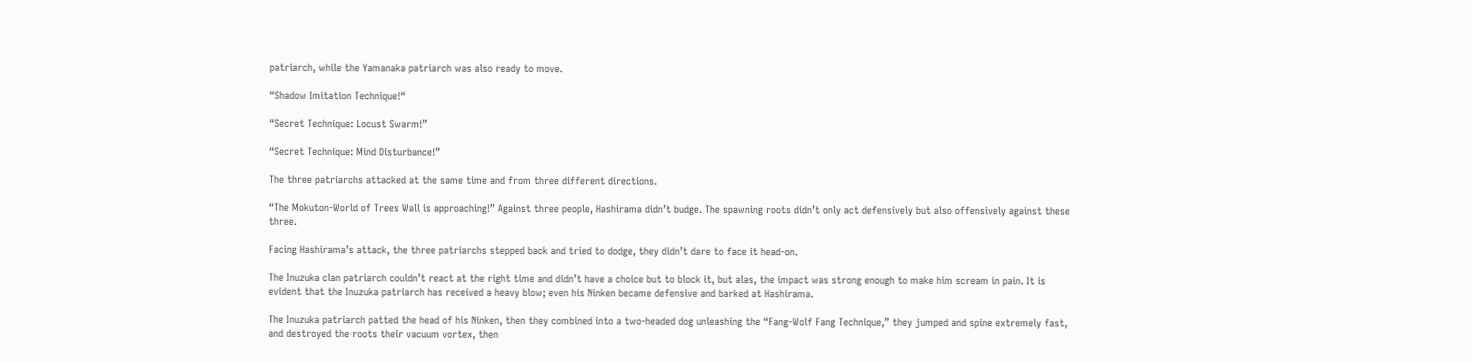patriarch, while the Yamanaka patriarch was also ready to move.

“Shadow Imitation Technique!“

“Secret Technique: Locust Swarm!”

“Secret Technique: Mind Disturbance!”

The three patriarchs attacked at the same time and from three different directions.

“The Mokuton-World of Trees Wall is approaching!” Against three people, Hashirama didn’t budge. The spawning roots didn’t only act defensively but also offensively against these three.

Facing Hashirama’s attack, the three patriarchs stepped back and tried to dodge, they didn’t dare to face it head-on.

The Inuzuka clan patriarch couldn’t react at the right time and didn’t have a choice but to block it, but alas, the impact was strong enough to make him scream in pain. It is evident that the Inuzuka patriarch has received a heavy blow; even his Ninken became defensive and barked at Hashirama.

The Inuzuka patriarch patted the head of his Ninken, then they combined into a two-headed dog unleashing the “Fang-Wolf Fang Technique,” they jumped and spine extremely fast, and destroyed the roots their vacuum vortex, then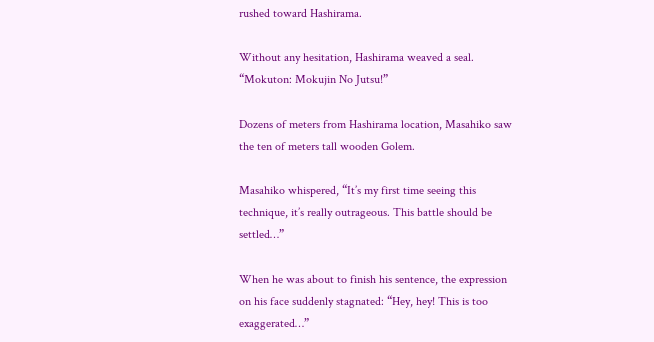rushed toward Hashirama.

Without any hesitation, Hashirama weaved a seal. “Mokuton: Mokujin No Jutsu!”

Dozens of meters from Hashirama location, Masahiko saw the ten of meters tall wooden Golem.

Masahiko whispered, “It’s my first time seeing this technique, it’s really outrageous. This battle should be settled…”

When he was about to finish his sentence, the expression on his face suddenly stagnated: “Hey, hey! This is too exaggerated…”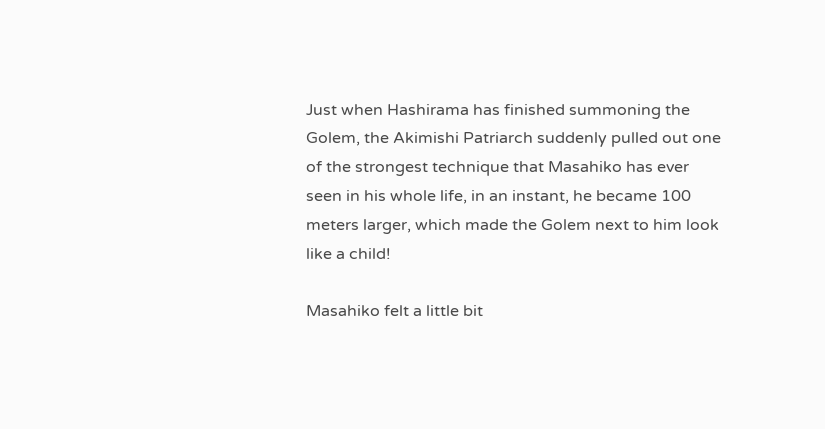Just when Hashirama has finished summoning the Golem, the Akimishi Patriarch suddenly pulled out one of the strongest technique that Masahiko has ever seen in his whole life, in an instant, he became 100 meters larger, which made the Golem next to him look like a child!

Masahiko felt a little bit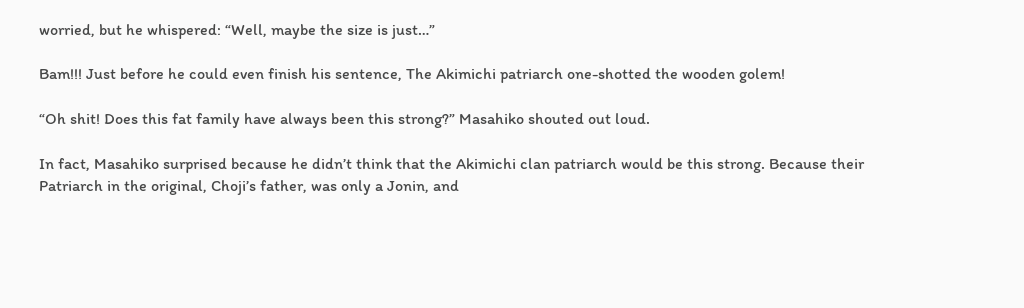worried, but he whispered: “Well, maybe the size is just…”

Bam!!! Just before he could even finish his sentence, The Akimichi patriarch one-shotted the wooden golem!

“Oh shit! Does this fat family have always been this strong?” Masahiko shouted out loud.

In fact, Masahiko surprised because he didn’t think that the Akimichi clan patriarch would be this strong. Because their Patriarch in the original, Choji’s father, was only a Jonin, and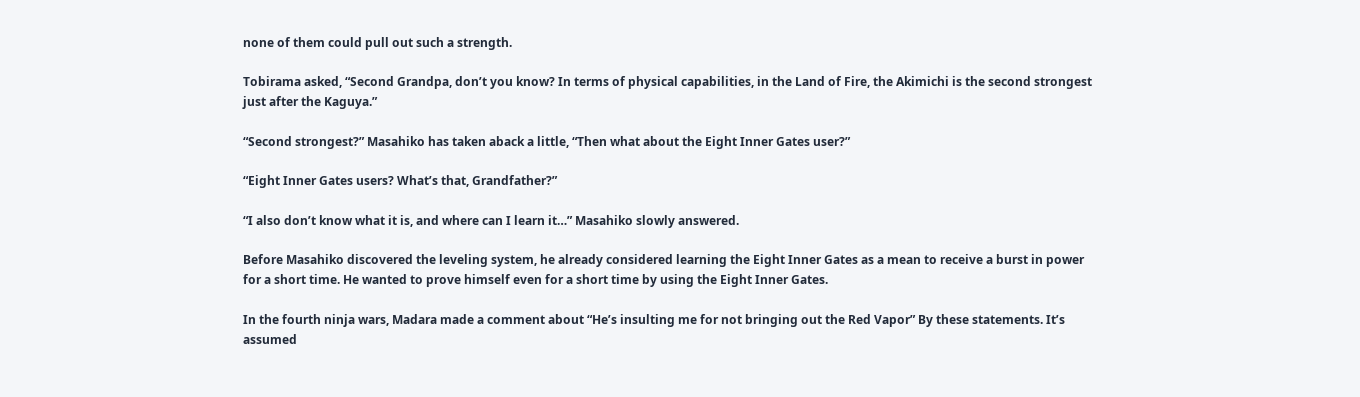none of them could pull out such a strength.

Tobirama asked, “Second Grandpa, don’t you know? In terms of physical capabilities, in the Land of Fire, the Akimichi is the second strongest just after the Kaguya.”

“Second strongest?” Masahiko has taken aback a little, “Then what about the Eight Inner Gates user?”

“Eight Inner Gates users? What’s that, Grandfather?”

“I also don’t know what it is, and where can I learn it…” Masahiko slowly answered.

Before Masahiko discovered the leveling system, he already considered learning the Eight Inner Gates as a mean to receive a burst in power for a short time. He wanted to prove himself even for a short time by using the Eight Inner Gates.

In the fourth ninja wars, Madara made a comment about “He’s insulting me for not bringing out the Red Vapor” By these statements. It’s assumed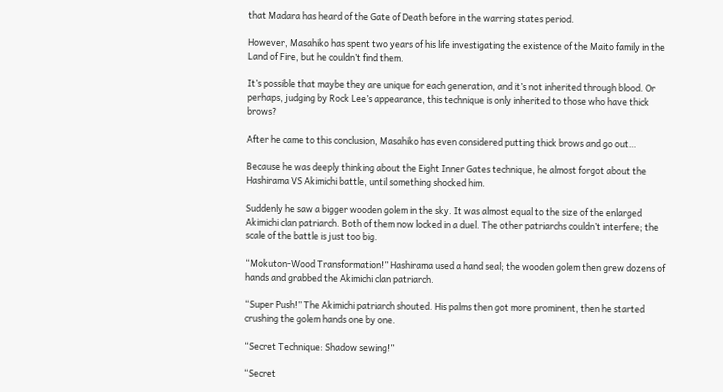that Madara has heard of the Gate of Death before in the warring states period.

However, Masahiko has spent two years of his life investigating the existence of the Maito family in the Land of Fire, but he couldn’t find them.

It’s possible that maybe they are unique for each generation, and it’s not inherited through blood. Or perhaps, judging by Rock Lee’s appearance, this technique is only inherited to those who have thick brows?

After he came to this conclusion, Masahiko has even considered putting thick brows and go out…

Because he was deeply thinking about the Eight Inner Gates technique, he almost forgot about the Hashirama VS Akimichi battle, until something shocked him.

Suddenly he saw a bigger wooden golem in the sky. It was almost equal to the size of the enlarged Akimichi clan patriarch. Both of them now locked in a duel. The other patriarchs couldn’t interfere; the scale of the battle is just too big.

“Mokuton-Wood Transformation!” Hashirama used a hand seal; the wooden golem then grew dozens of hands and grabbed the Akimichi clan patriarch.

“Super Push!” The Akimichi patriarch shouted. His palms then got more prominent, then he started crushing the golem hands one by one.

“Secret Technique: Shadow sewing!”

“Secret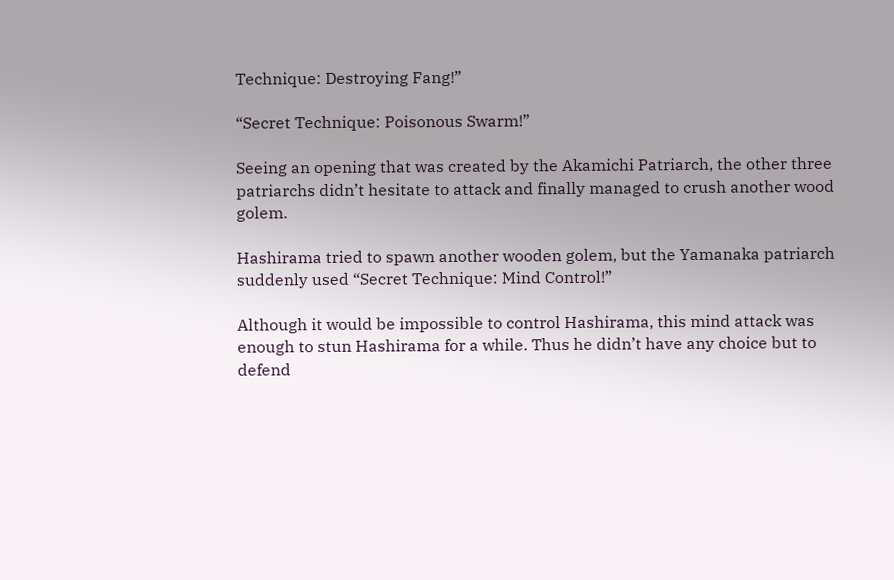Technique: Destroying Fang!”

“Secret Technique: Poisonous Swarm!”

Seeing an opening that was created by the Akamichi Patriarch, the other three patriarchs didn’t hesitate to attack and finally managed to crush another wood golem.

Hashirama tried to spawn another wooden golem, but the Yamanaka patriarch suddenly used “Secret Technique: Mind Control!”

Although it would be impossible to control Hashirama, this mind attack was enough to stun Hashirama for a while. Thus he didn’t have any choice but to defend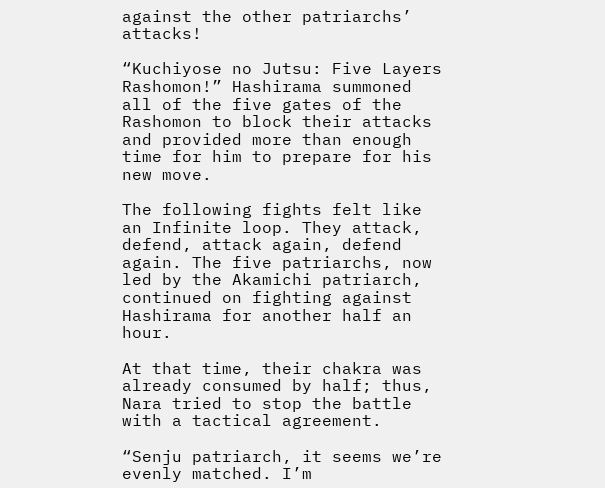against the other patriarchs’ attacks!

“Kuchiyose no Jutsu: Five Layers Rashomon!” Hashirama summoned all of the five gates of the Rashomon to block their attacks and provided more than enough time for him to prepare for his new move.

The following fights felt like an Infinite loop. They attack, defend, attack again, defend again. The five patriarchs, now led by the Akamichi patriarch, continued on fighting against Hashirama for another half an hour.

At that time, their chakra was already consumed by half; thus, Nara tried to stop the battle with a tactical agreement.

“Senju patriarch, it seems we’re evenly matched. I’m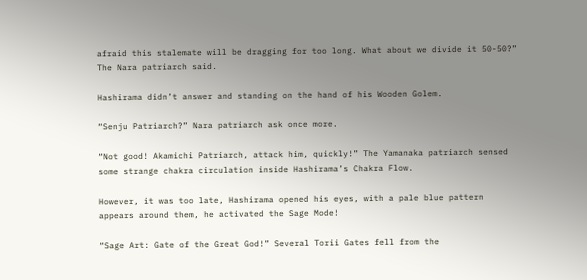afraid this stalemate will be dragging for too long. What about we divide it 50-50?” The Nara patriarch said.

Hashirama didn’t answer and standing on the hand of his Wooden Golem.

“Senju Patriarch?” Nara patriarch ask once more.

“Not good! Akamichi Patriarch, attack him, quickly!” The Yamanaka patriarch sensed some strange chakra circulation inside Hashirama’s Chakra Flow.

However, it was too late, Hashirama opened his eyes, with a pale blue pattern appears around them, he activated the Sage Mode!

“Sage Art: Gate of the Great God!” Several Torii Gates fell from the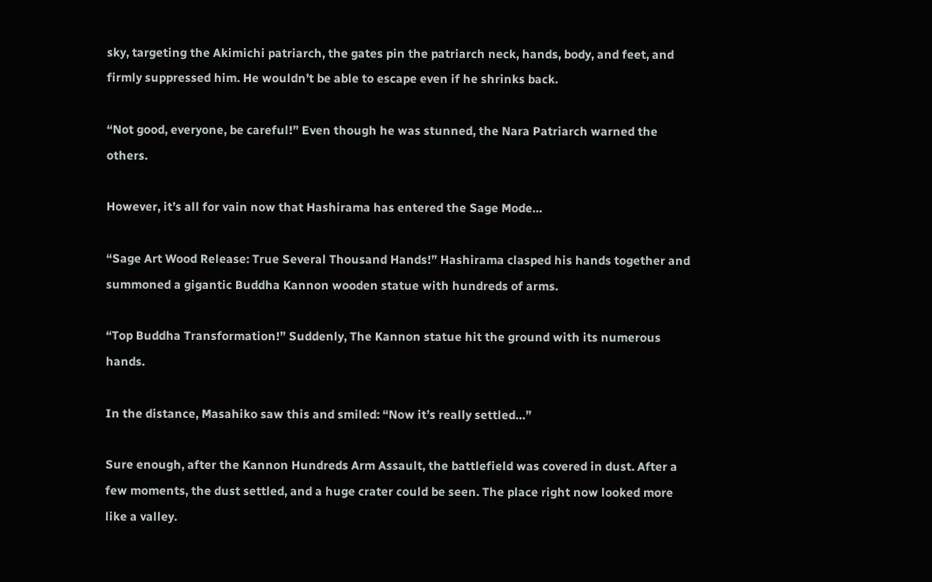sky, targeting the Akimichi patriarch, the gates pin the patriarch neck, hands, body, and feet, and firmly suppressed him. He wouldn’t be able to escape even if he shrinks back.

“Not good, everyone, be careful!” Even though he was stunned, the Nara Patriarch warned the others.

However, it’s all for vain now that Hashirama has entered the Sage Mode…

“Sage Art Wood Release: True Several Thousand Hands!” Hashirama clasped his hands together and summoned a gigantic Buddha Kannon wooden statue with hundreds of arms.

“Top Buddha Transformation!” Suddenly, The Kannon statue hit the ground with its numerous hands.

In the distance, Masahiko saw this and smiled: “Now it’s really settled…”

Sure enough, after the Kannon Hundreds Arm Assault, the battlefield was covered in dust. After a few moments, the dust settled, and a huge crater could be seen. The place right now looked more like a valley.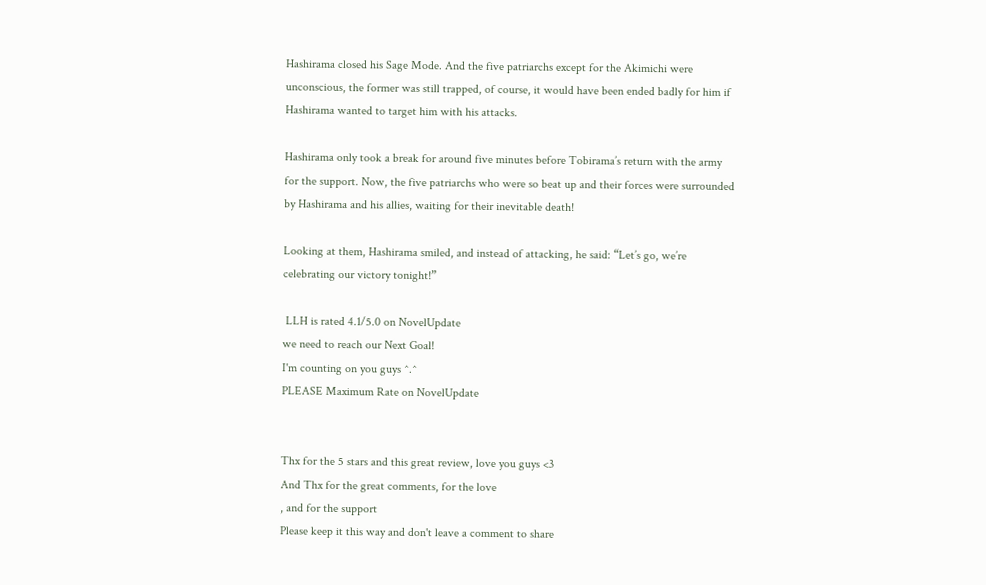Hashirama closed his Sage Mode. And the five patriarchs except for the Akimichi were unconscious, the former was still trapped, of course, it would have been ended badly for him if Hashirama wanted to target him with his attacks.

Hashirama only took a break for around five minutes before Tobirama’s return with the army for the support. Now, the five patriarchs who were so beat up and their forces were surrounded by Hashirama and his allies, waiting for their inevitable death!

Looking at them, Hashirama smiled, and instead of attacking, he said: “Let’s go, we’re celebrating our victory tonight!”

 LLH is rated 4.1/5.0 on NovelUpdate
we need to reach our Next Goal!
I'm counting on you guys ^.^
PLEASE Maximum Rate on NovelUpdate


Thx for the 5 stars and this great review, love you guys <3
And Thx for the great comments, for the love
, and for the support
Please keep it this way and don't leave a comment to share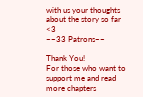with us your thoughts about the story so far <3
~~33 Patrons~~

Thank You!
For those who want to support me and read more chapters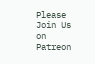Please Join Us on Patreon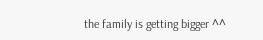the family is getting bigger ^^